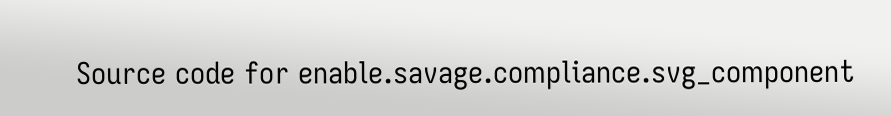Source code for enable.savage.compliance.svg_component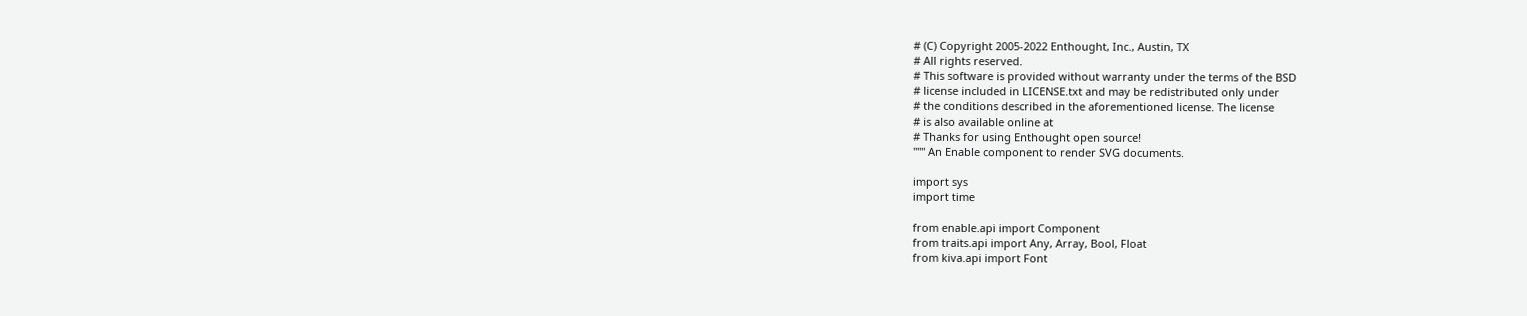# (C) Copyright 2005-2022 Enthought, Inc., Austin, TX
# All rights reserved.
# This software is provided without warranty under the terms of the BSD
# license included in LICENSE.txt and may be redistributed only under
# the conditions described in the aforementioned license. The license
# is also available online at
# Thanks for using Enthought open source!
""" An Enable component to render SVG documents.

import sys
import time

from enable.api import Component
from traits.api import Any, Array, Bool, Float
from kiva.api import Font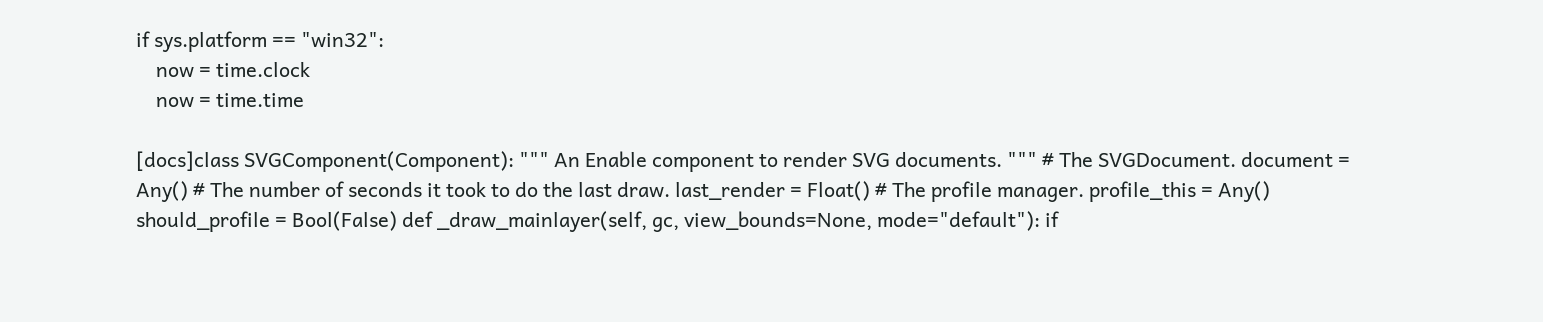if sys.platform == "win32":
    now = time.clock
    now = time.time

[docs]class SVGComponent(Component): """ An Enable component to render SVG documents. """ # The SVGDocument. document = Any() # The number of seconds it took to do the last draw. last_render = Float() # The profile manager. profile_this = Any() should_profile = Bool(False) def _draw_mainlayer(self, gc, view_bounds=None, mode="default"): if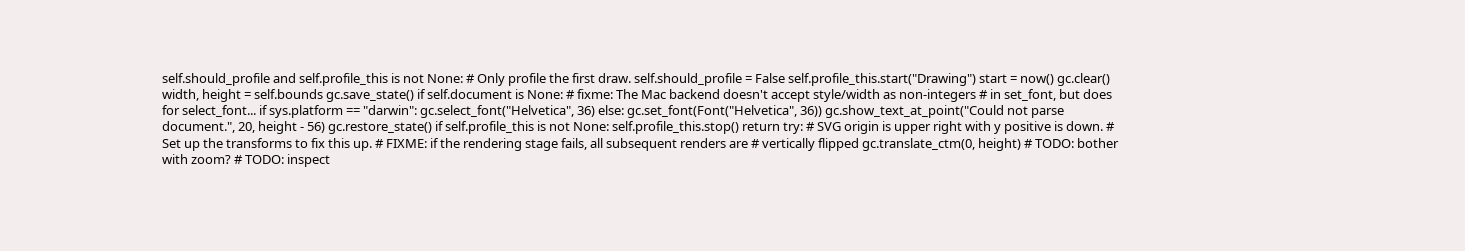self.should_profile and self.profile_this is not None: # Only profile the first draw. self.should_profile = False self.profile_this.start("Drawing") start = now() gc.clear() width, height = self.bounds gc.save_state() if self.document is None: # fixme: The Mac backend doesn't accept style/width as non-integers # in set_font, but does for select_font... if sys.platform == "darwin": gc.select_font("Helvetica", 36) else: gc.set_font(Font("Helvetica", 36)) gc.show_text_at_point("Could not parse document.", 20, height - 56) gc.restore_state() if self.profile_this is not None: self.profile_this.stop() return try: # SVG origin is upper right with y positive is down. # Set up the transforms to fix this up. # FIXME: if the rendering stage fails, all subsequent renders are # vertically flipped gc.translate_ctm(0, height) # TODO: bother with zoom? # TODO: inspect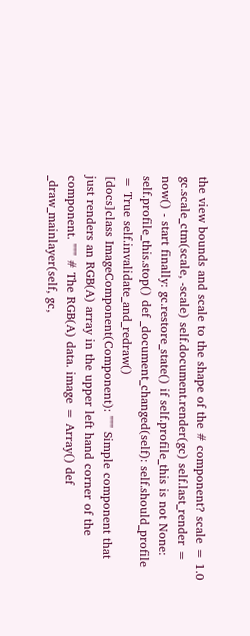the view bounds and scale to the shape of the # component? scale = 1.0 gc.scale_ctm(scale, -scale) self.document.render(gc) self.last_render = now() - start finally: gc.restore_state() if self.profile_this is not None: self.profile_this.stop() def _document_changed(self): self.should_profile = True self.invalidate_and_redraw()
[docs]class ImageComponent(Component): """ Simple component that just renders an RGB(A) array in the upper left hand corner of the component. """ # The RGB(A) data. image = Array() def _draw_mainlayer(self, gc,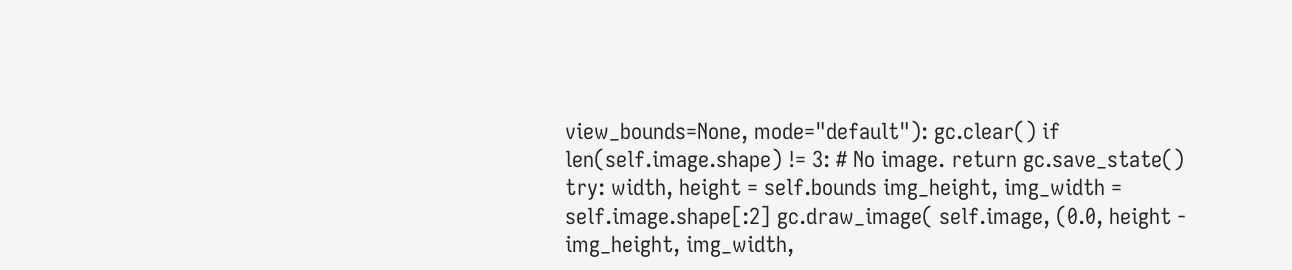view_bounds=None, mode="default"): gc.clear() if len(self.image.shape) != 3: # No image. return gc.save_state() try: width, height = self.bounds img_height, img_width = self.image.shape[:2] gc.draw_image( self.image, (0.0, height - img_height, img_width,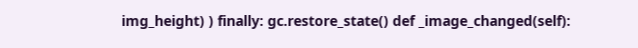img_height) ) finally: gc.restore_state() def _image_changed(self):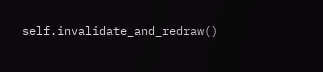self.invalidate_and_redraw()